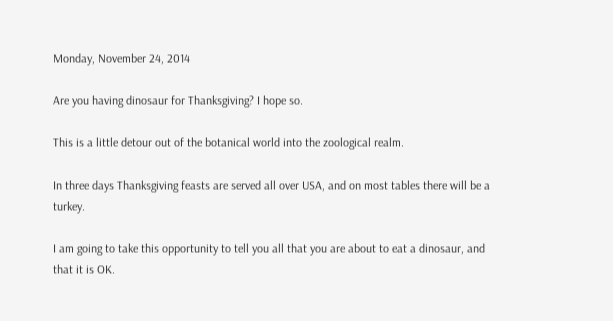Monday, November 24, 2014

Are you having dinosaur for Thanksgiving? I hope so.

This is a little detour out of the botanical world into the zoological realm.

In three days Thanksgiving feasts are served all over USA, and on most tables there will be a turkey.

I am going to take this opportunity to tell you all that you are about to eat a dinosaur, and that it is OK.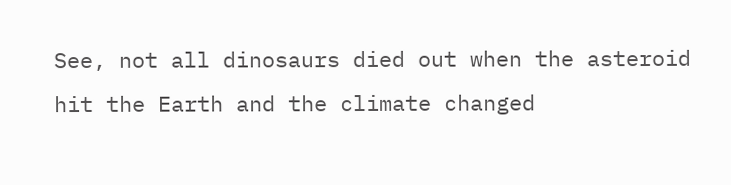See, not all dinosaurs died out when the asteroid hit the Earth and the climate changed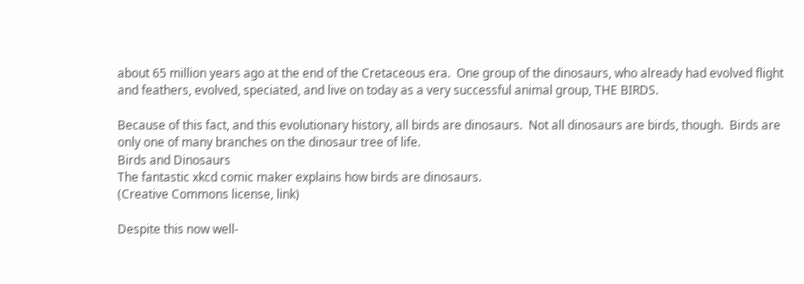about 65 million years ago at the end of the Cretaceous era.  One group of the dinosaurs, who already had evolved flight and feathers, evolved, speciated, and live on today as a very successful animal group, THE BIRDS.

Because of this fact, and this evolutionary history, all birds are dinosaurs.  Not all dinosaurs are birds, though.  Birds are only one of many branches on the dinosaur tree of life.
Birds and Dinosaurs
The fantastic xkcd comic maker explains how birds are dinosaurs.
(Creative Commons license, link)

Despite this now well-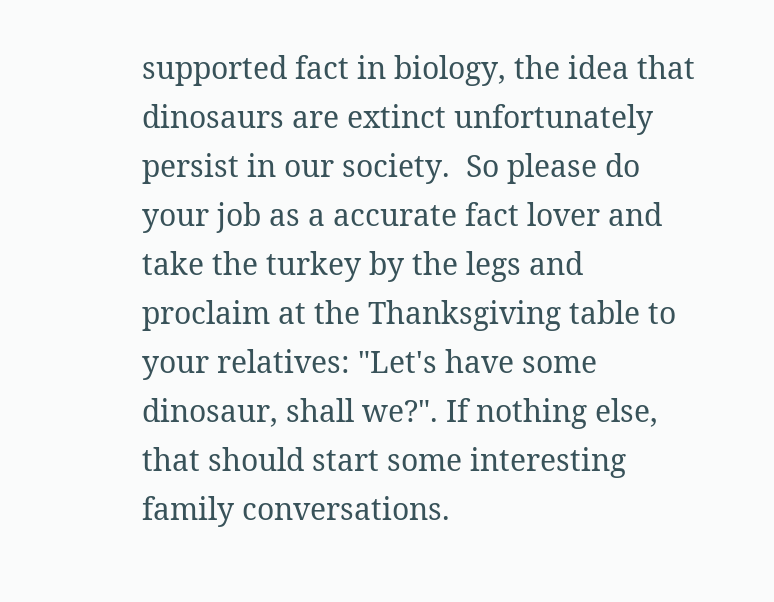supported fact in biology, the idea that dinosaurs are extinct unfortunately persist in our society.  So please do your job as a accurate fact lover and take the turkey by the legs and proclaim at the Thanksgiving table to your relatives: "Let's have some dinosaur, shall we?". If nothing else, that should start some interesting family conversations.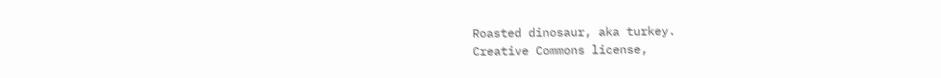Roasted dinosaur, aka turkey.
Creative Commons license,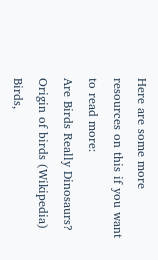Here are some more resources on this if you want to read more:
Are Birds Really Dinosaurs?
Origin of birds (Wikipedia)
Birds,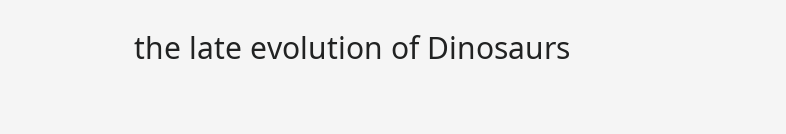the late evolution of Dinosaurs